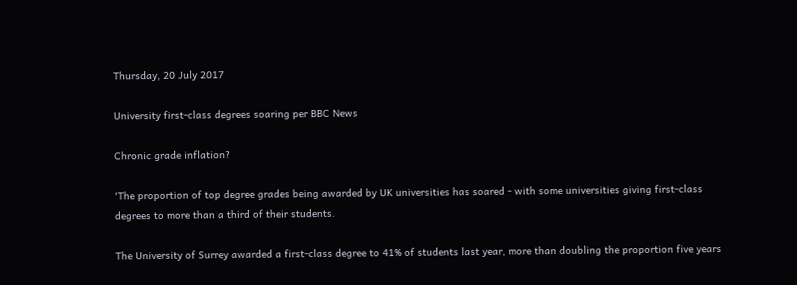Thursday, 20 July 2017

University first-class degrees soaring per BBC News

Chronic grade inflation?

'The proportion of top degree grades being awarded by UK universities has soared - with some universities giving first-class degrees to more than a third of their students.

The University of Surrey awarded a first-class degree to 41% of students last year, more than doubling the proportion five years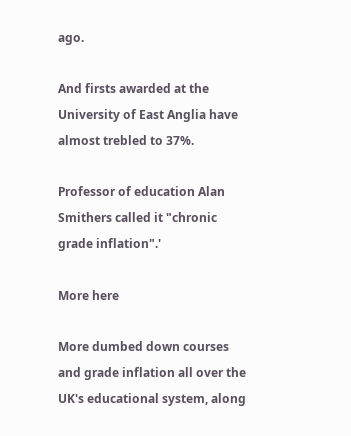ago.

And firsts awarded at the University of East Anglia have almost trebled to 37%.

Professor of education Alan Smithers called it "chronic grade inflation".'

More here

More dumbed down courses and grade inflation all over the UK's educational system, along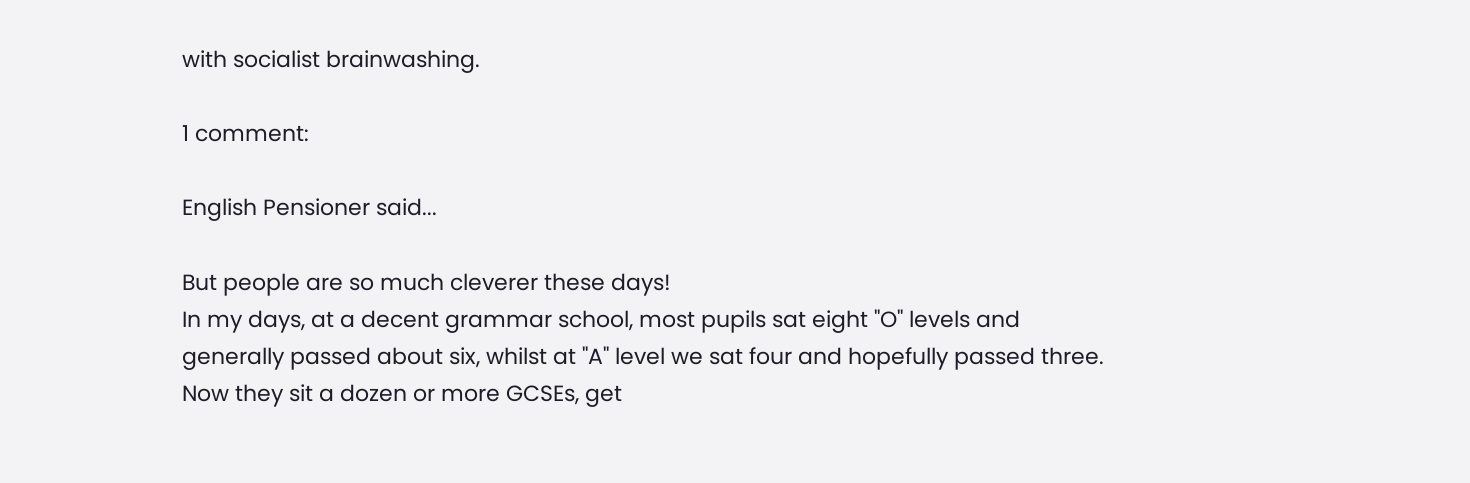with socialist brainwashing.

1 comment:

English Pensioner said...

But people are so much cleverer these days!
In my days, at a decent grammar school, most pupils sat eight "O" levels and generally passed about six, whilst at "A" level we sat four and hopefully passed three.
Now they sit a dozen or more GCSEs, get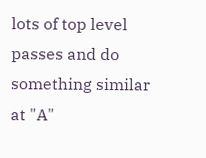lots of top level passes and do something similar at "A"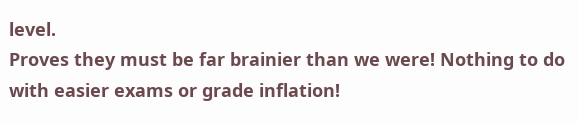level.
Proves they must be far brainier than we were! Nothing to do with easier exams or grade inflation!